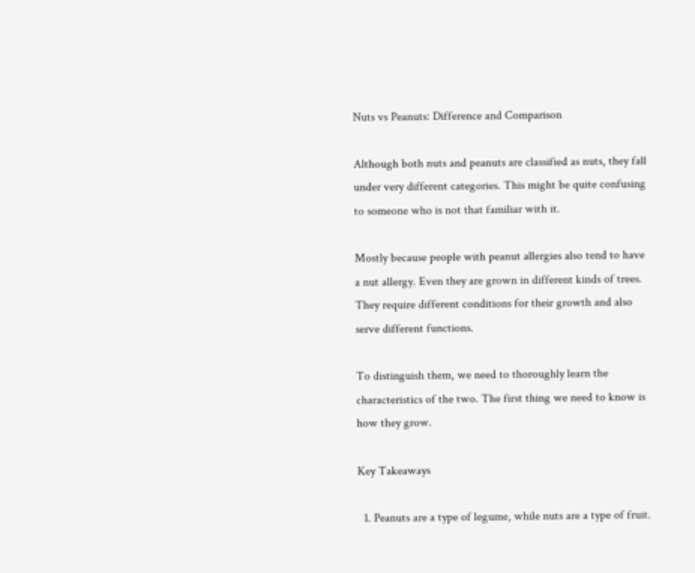Nuts vs Peanuts: Difference and Comparison

Although both nuts and peanuts are classified as nuts, they fall under very different categories. This might be quite confusing to someone who is not that familiar with it.

Mostly because people with peanut allergies also tend to have a nut allergy. Even they are grown in different kinds of trees. They require different conditions for their growth and also serve different functions.

To distinguish them, we need to thoroughly learn the characteristics of the two. The first thing we need to know is how they grow.

Key Takeaways

  1. Peanuts are a type of legume, while nuts are a type of fruit.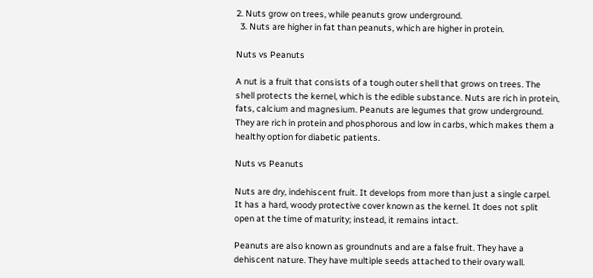2. Nuts grow on trees, while peanuts grow underground.
  3. Nuts are higher in fat than peanuts, which are higher in protein.

Nuts vs Peanuts

A nut is a fruit that consists of a tough outer shell that grows on trees. The shell protects the kernel, which is the edible substance. Nuts are rich in protein, fats, calcium and magnesium. Peanuts are legumes that grow underground. They are rich in protein and phosphorous and low in carbs, which makes them a healthy option for diabetic patients.

Nuts vs Peanuts

Nuts are dry, indehiscent fruit. It develops from more than just a single carpel. It has a hard, woody protective cover known as the kernel. It does not split open at the time of maturity; instead, it remains intact.

Peanuts are also known as groundnuts and are a false fruit. They have a dehiscent nature. They have multiple seeds attached to their ovary wall.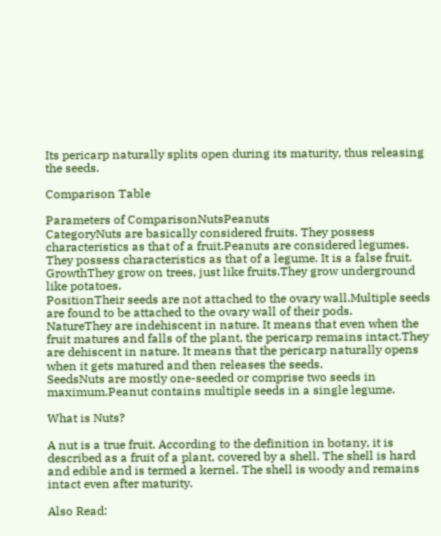Its pericarp naturally splits open during its maturity, thus releasing the seeds.

Comparison Table

Parameters of ComparisonNutsPeanuts
CategoryNuts are basically considered fruits. They possess characteristics as that of a fruit.Peanuts are considered legumes. They possess characteristics as that of a legume. It is a false fruit.
GrowthThey grow on trees, just like fruits.They grow underground like potatoes.
PositionTheir seeds are not attached to the ovary wall.Multiple seeds are found to be attached to the ovary wall of their pods.
NatureThey are indehiscent in nature. It means that even when the fruit matures and falls of the plant, the pericarp remains intact.They are dehiscent in nature. It means that the pericarp naturally opens when it gets matured and then releases the seeds.
SeedsNuts are mostly one-seeded or comprise two seeds in maximum.Peanut contains multiple seeds in a single legume.

What is Nuts?

A nut is a true fruit. According to the definition in botany, it is described as a fruit of a plant, covered by a shell. The shell is hard and edible and is termed a kernel. The shell is woody and remains intact even after maturity.

Also Read: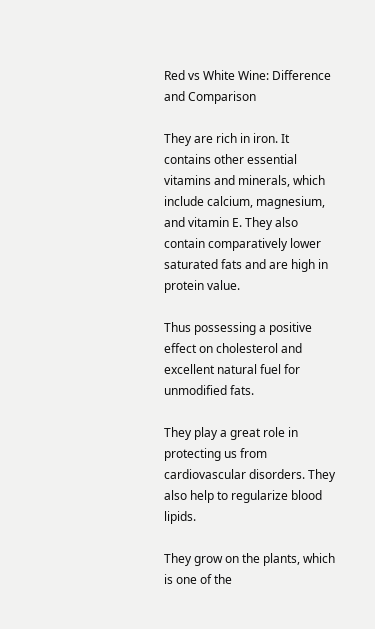Red vs White Wine: Difference and Comparison

They are rich in iron. It contains other essential vitamins and minerals, which include calcium, magnesium, and vitamin E. They also contain comparatively lower saturated fats and are high in protein value.

Thus possessing a positive effect on cholesterol and excellent natural fuel for unmodified fats.

They play a great role in protecting us from cardiovascular disorders. They also help to regularize blood lipids.

They grow on the plants, which is one of the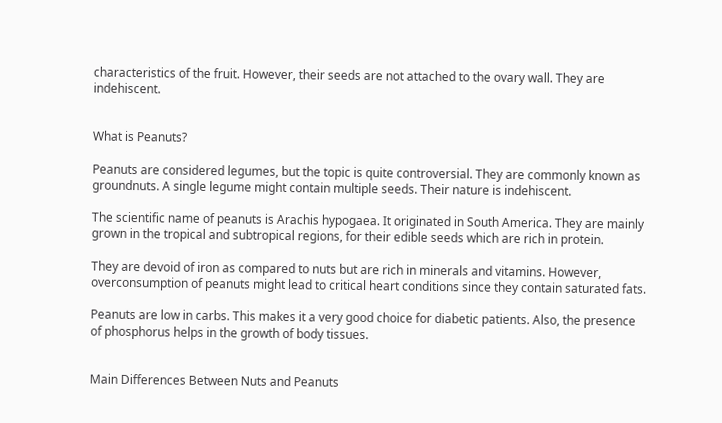characteristics of the fruit. However, their seeds are not attached to the ovary wall. They are indehiscent.


What is Peanuts?

Peanuts are considered legumes, but the topic is quite controversial. They are commonly known as groundnuts. A single legume might contain multiple seeds. Their nature is indehiscent.

The scientific name of peanuts is Arachis hypogaea. It originated in South America. They are mainly grown in the tropical and subtropical regions, for their edible seeds which are rich in protein.

They are devoid of iron as compared to nuts but are rich in minerals and vitamins. However, overconsumption of peanuts might lead to critical heart conditions since they contain saturated fats.

Peanuts are low in carbs. This makes it a very good choice for diabetic patients. Also, the presence of phosphorus helps in the growth of body tissues.


Main Differences Between Nuts and Peanuts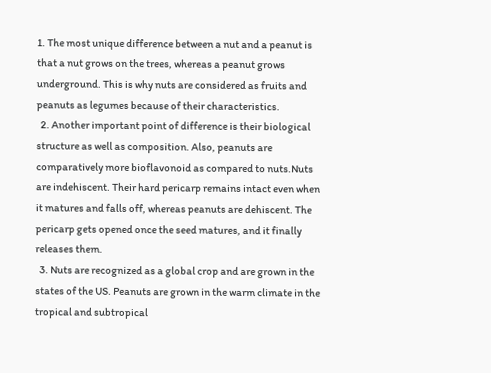1. The most unique difference between a nut and a peanut is that a nut grows on the trees, whereas a peanut grows underground. This is why nuts are considered as fruits and peanuts as legumes because of their characteristics.
  2. Another important point of difference is their biological structure as well as composition. Also, peanuts are comparatively more bioflavonoid as compared to nuts.Nuts are indehiscent. Their hard pericarp remains intact even when it matures and falls off, whereas peanuts are dehiscent. The pericarp gets opened once the seed matures, and it finally releases them.
  3. Nuts are recognized as a global crop and are grown in the states of the US. Peanuts are grown in the warm climate in the tropical and subtropical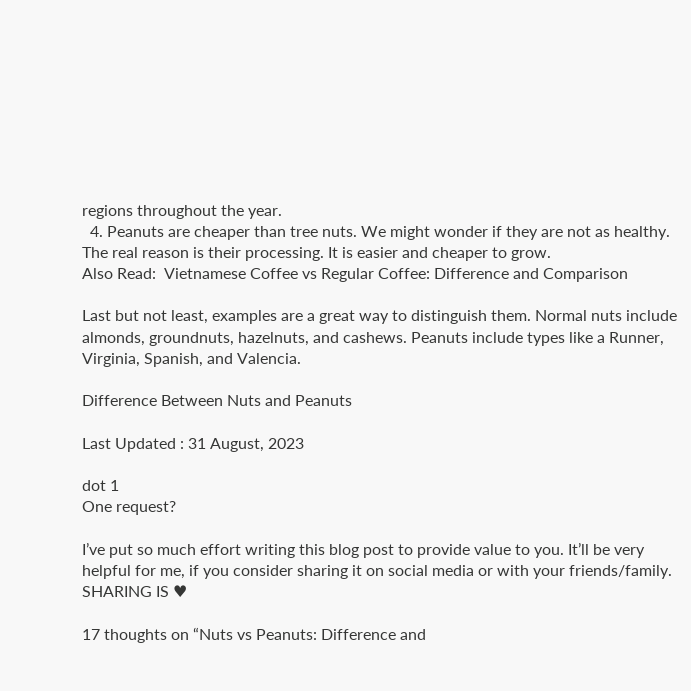regions throughout the year.
  4. Peanuts are cheaper than tree nuts. We might wonder if they are not as healthy. The real reason is their processing. It is easier and cheaper to grow.
Also Read:  Vietnamese Coffee vs Regular Coffee: Difference and Comparison

Last but not least, examples are a great way to distinguish them. Normal nuts include almonds, groundnuts, hazelnuts, and cashews. Peanuts include types like a Runner, Virginia, Spanish, and Valencia.

Difference Between Nuts and Peanuts

Last Updated : 31 August, 2023

dot 1
One request?

I’ve put so much effort writing this blog post to provide value to you. It’ll be very helpful for me, if you consider sharing it on social media or with your friends/family. SHARING IS ♥

17 thoughts on “Nuts vs Peanuts: Difference and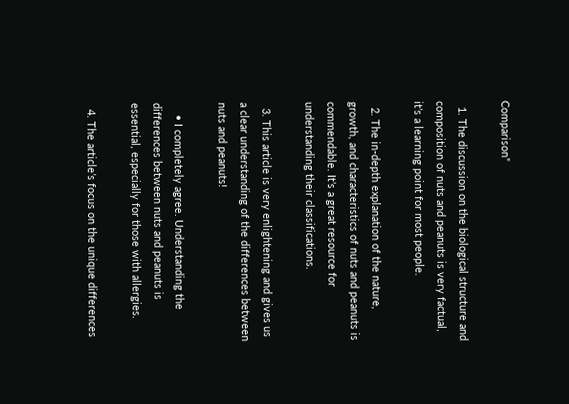Comparison”

  1. The discussion on the biological structure and composition of nuts and peanuts is very factual, it’s a learning point for most people.

  2. The in-depth explanation of the nature, growth, and characteristics of nuts and peanuts is commendable. It’s a great resource for understanding their classifications.

  3. This article is very enlightening and gives us a clear understanding of the differences between nuts and peanuts!

    • I completely agree. Understanding the differences between nuts and peanuts is essential, especially for those with allergies.

  4. The article’s focus on the unique differences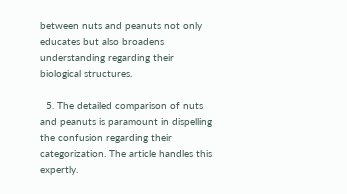between nuts and peanuts not only educates but also broadens understanding regarding their biological structures.

  5. The detailed comparison of nuts and peanuts is paramount in dispelling the confusion regarding their categorization. The article handles this expertly.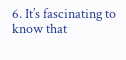6. It’s fascinating to know that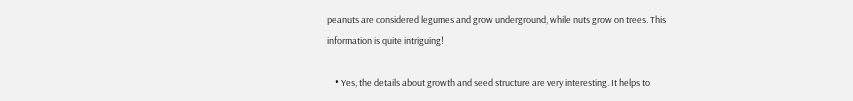peanuts are considered legumes and grow underground, while nuts grow on trees. This information is quite intriguing!

    • Yes, the details about growth and seed structure are very interesting. It helps to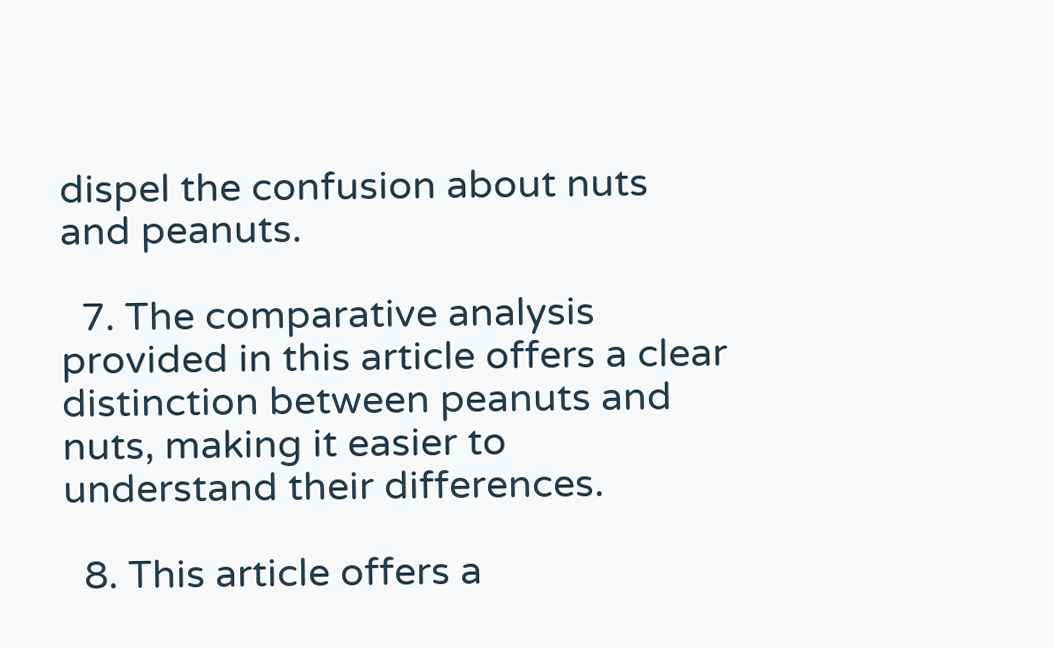dispel the confusion about nuts and peanuts.

  7. The comparative analysis provided in this article offers a clear distinction between peanuts and nuts, making it easier to understand their differences.

  8. This article offers a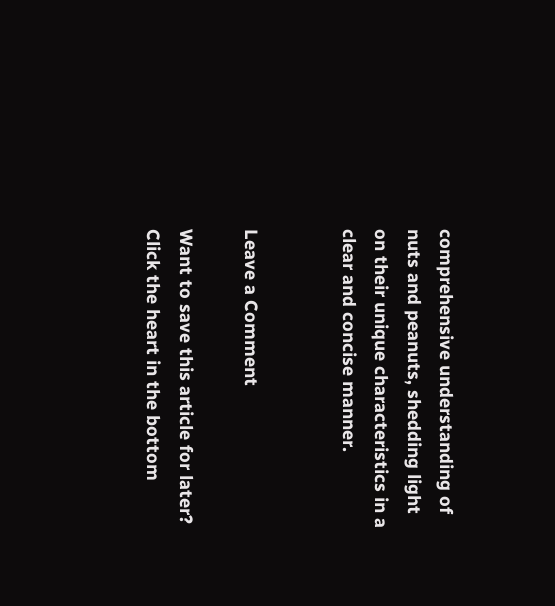comprehensive understanding of nuts and peanuts, shedding light on their unique characteristics in a clear and concise manner.


Leave a Comment

Want to save this article for later? Click the heart in the bottom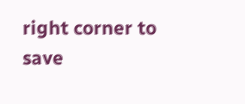right corner to save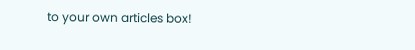to your own articles box!